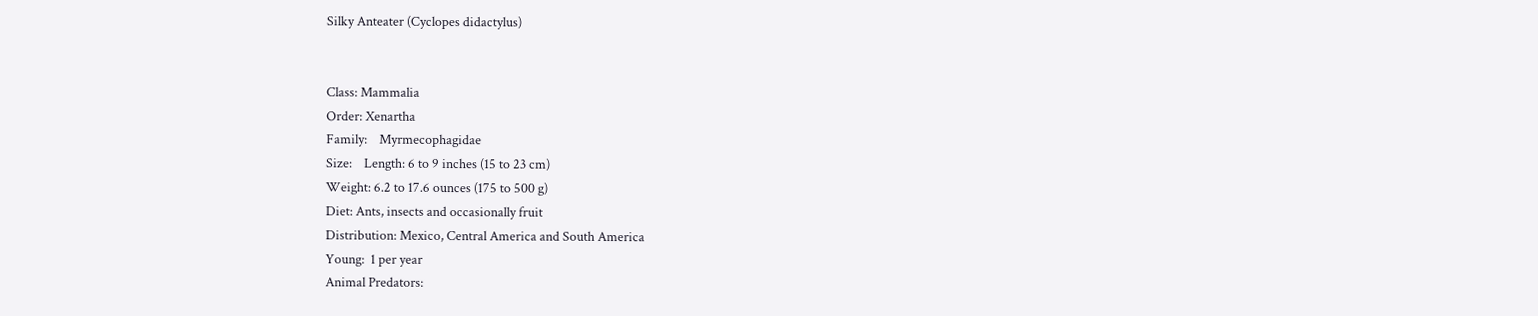Silky Anteater (Cyclopes didactylus)


Class: Mammalia
Order: Xenartha
Family:    Myrmecophagidae
Size:    Length: 6 to 9 inches (15 to 23 cm)
Weight: 6.2 to 17.6 ounces (175 to 500 g)
Diet: Ants, insects and occasionally fruit
Distribution: Mexico, Central America and South America
Young:  1 per year
Animal Predators: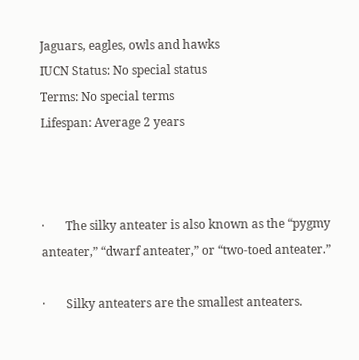Jaguars, eagles, owls and hawks
IUCN Status: No special status
Terms: No special terms
Lifespan: Average 2 years



·       The silky anteater is also known as the “pygmy anteater,” “dwarf anteater,” or “two-toed anteater.”

·       Silky anteaters are the smallest anteaters.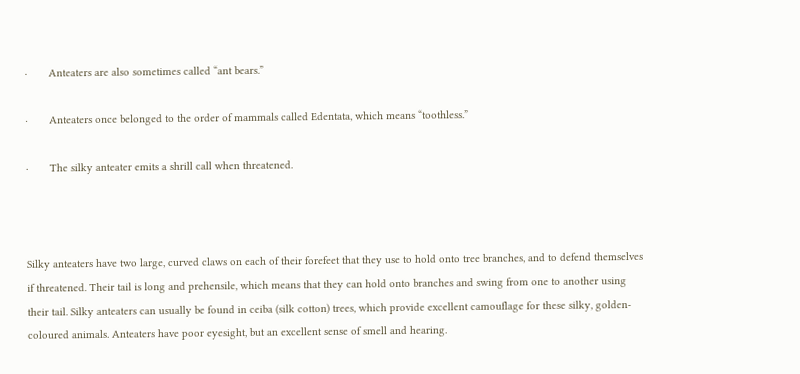·       Anteaters are also sometimes called “ant bears.”

·       Anteaters once belonged to the order of mammals called Edentata, which means “toothless.”

·       The silky anteater emits a shrill call when threatened.



Silky anteaters have two large, curved claws on each of their forefeet that they use to hold onto tree branches, and to defend themselves if threatened. Their tail is long and prehensile, which means that they can hold onto branches and swing from one to another using their tail. Silky anteaters can usually be found in ceiba (silk cotton) trees, which provide excellent camouflage for these silky, golden-coloured animals. Anteaters have poor eyesight, but an excellent sense of smell and hearing.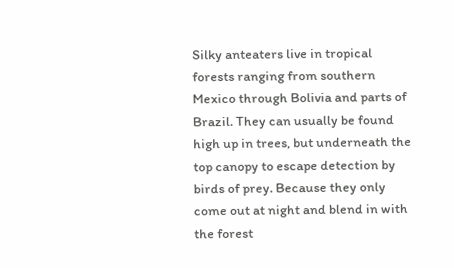Silky anteaters live in tropical forests ranging from southern Mexico through Bolivia and parts of Brazil. They can usually be found high up in trees, but underneath the top canopy to escape detection by birds of prey. Because they only come out at night and blend in with the forest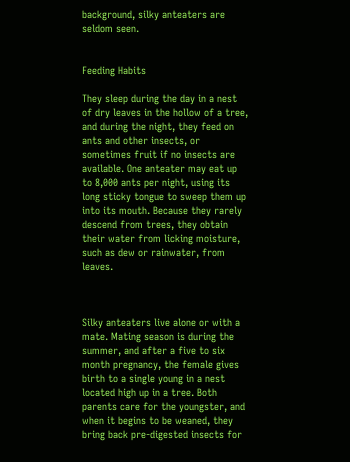background, silky anteaters are seldom seen.


Feeding Habits

They sleep during the day in a nest of dry leaves in the hollow of a tree, and during the night, they feed on ants and other insects, or sometimes fruit if no insects are available. One anteater may eat up to 8,000 ants per night, using its long sticky tongue to sweep them up into its mouth. Because they rarely descend from trees, they obtain their water from licking moisture, such as dew or rainwater, from leaves.



Silky anteaters live alone or with a mate. Mating season is during the summer, and after a five to six month pregnancy, the female gives birth to a single young in a nest located high up in a tree. Both parents care for the youngster, and when it begins to be weaned, they bring back pre-digested insects for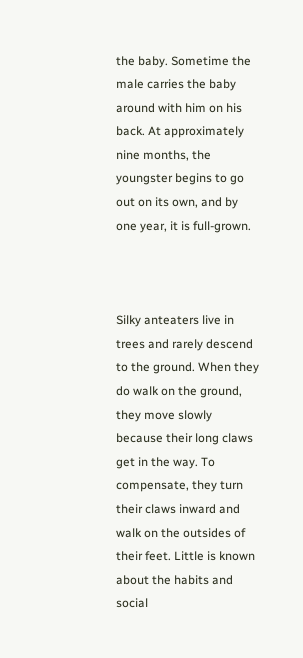the baby. Sometime the male carries the baby around with him on his back. At approximately nine months, the youngster begins to go out on its own, and by one year, it is full-grown.



Silky anteaters live in trees and rarely descend to the ground. When they do walk on the ground, they move slowly because their long claws get in the way. To compensate, they turn their claws inward and walk on the outsides of their feet. Little is known about the habits and social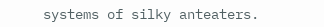systems of silky anteaters.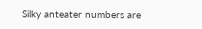Silky anteater numbers are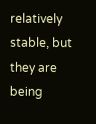relatively stable, but they are being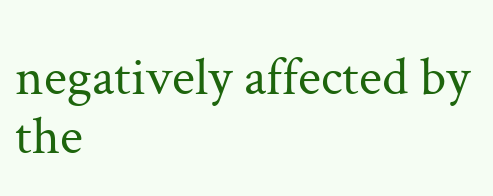negatively affected by the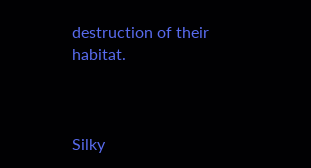destruction of their habitat.



Silky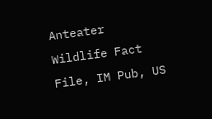Anteater Wildlife Fact File, IM Pub, US